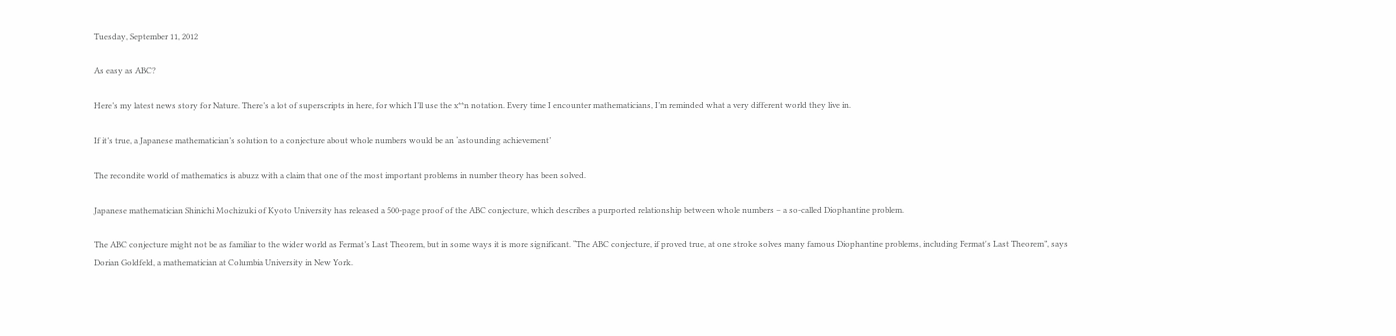Tuesday, September 11, 2012

As easy as ABC?

Here’s my latest news story for Nature. There’s a lot of superscripts in here, for which I’ll use the x**n notation. Every time I encounter mathematicians, I’m reminded what a very different world they live in.

If it’s true, a Japanese mathematician’s solution to a conjecture about whole numbers would be an ‘astounding achievement’

The recondite world of mathematics is abuzz with a claim that one of the most important problems in number theory has been solved.

Japanese mathematician Shinichi Mochizuki of Kyoto University has released a 500-page proof of the ABC conjecture, which describes a purported relationship between whole numbers – a so-called Diophantine problem.

The ABC conjecture might not be as familiar to the wider world as Fermat’s Last Theorem, but in some ways it is more significant. “The ABC conjecture, if proved true, at one stroke solves many famous Diophantine problems, including Fermat's Last Theorem”, says Dorian Goldfeld, a mathematician at Columbia University in New York.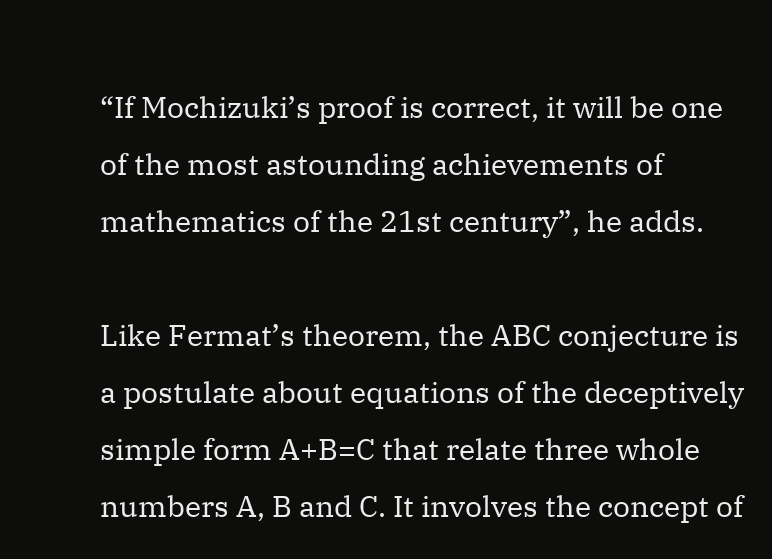“If Mochizuki’s proof is correct, it will be one of the most astounding achievements of mathematics of the 21st century”, he adds.

Like Fermat’s theorem, the ABC conjecture is a postulate about equations of the deceptively simple form A+B=C that relate three whole numbers A, B and C. It involves the concept of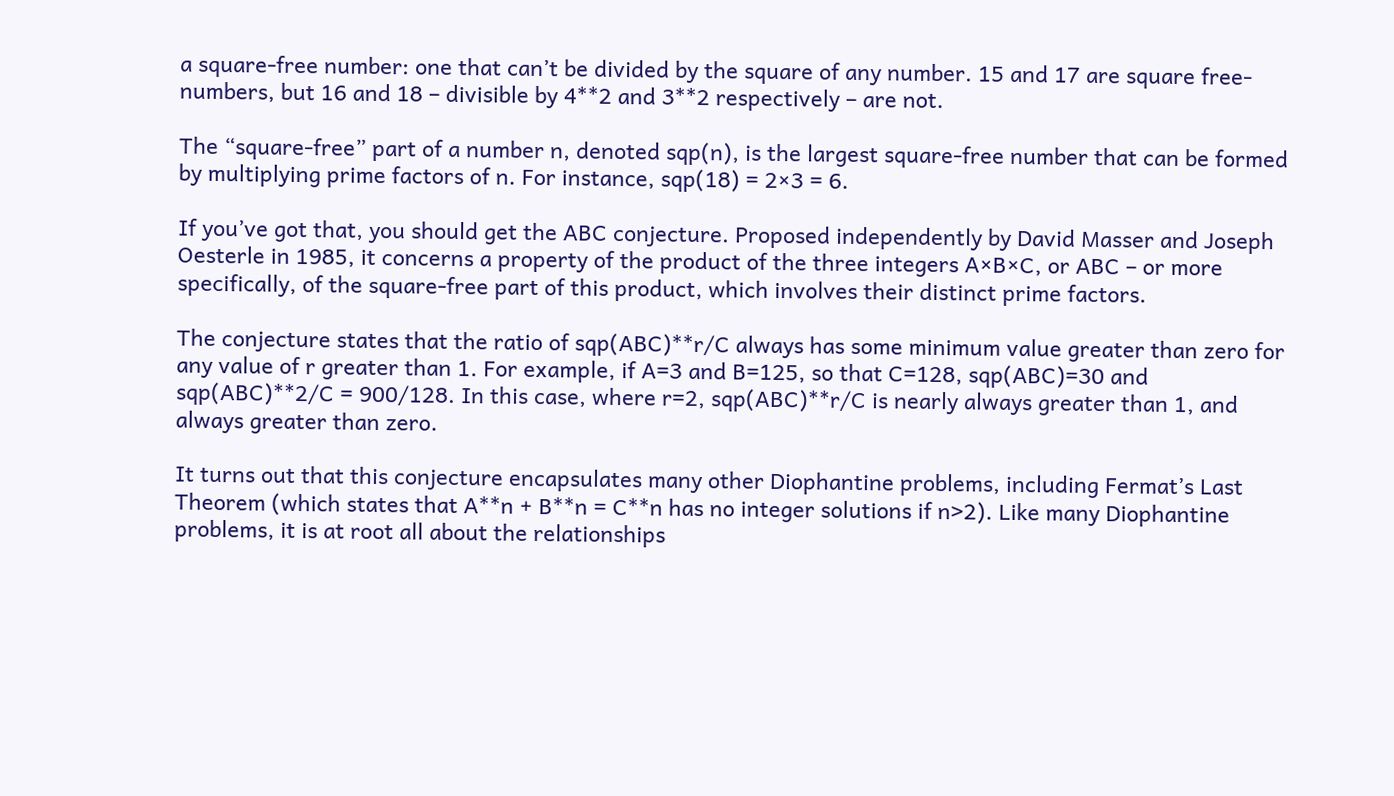a square-free number: one that can’t be divided by the square of any number. 15 and 17 are square free-numbers, but 16 and 18 – divisible by 4**2 and 3**2 respectively – are not.

The “square-free” part of a number n, denoted sqp(n), is the largest square-free number that can be formed by multiplying prime factors of n. For instance, sqp(18) = 2×3 = 6.

If you’ve got that, you should get the ABC conjecture. Proposed independently by David Masser and Joseph Oesterle in 1985, it concerns a property of the product of the three integers A×B×C, or ABC – or more specifically, of the square-free part of this product, which involves their distinct prime factors.

The conjecture states that the ratio of sqp(ABC)**r/C always has some minimum value greater than zero for any value of r greater than 1. For example, if A=3 and B=125, so that C=128, sqp(ABC)=30 and sqp(ABC)**2/C = 900/128. In this case, where r=2, sqp(ABC)**r/C is nearly always greater than 1, and always greater than zero.

It turns out that this conjecture encapsulates many other Diophantine problems, including Fermat’s Last Theorem (which states that A**n + B**n = C**n has no integer solutions if n>2). Like many Diophantine problems, it is at root all about the relationships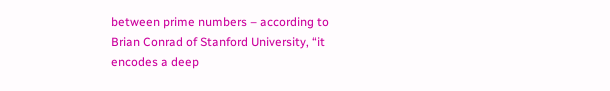between prime numbers – according to Brian Conrad of Stanford University, “it encodes a deep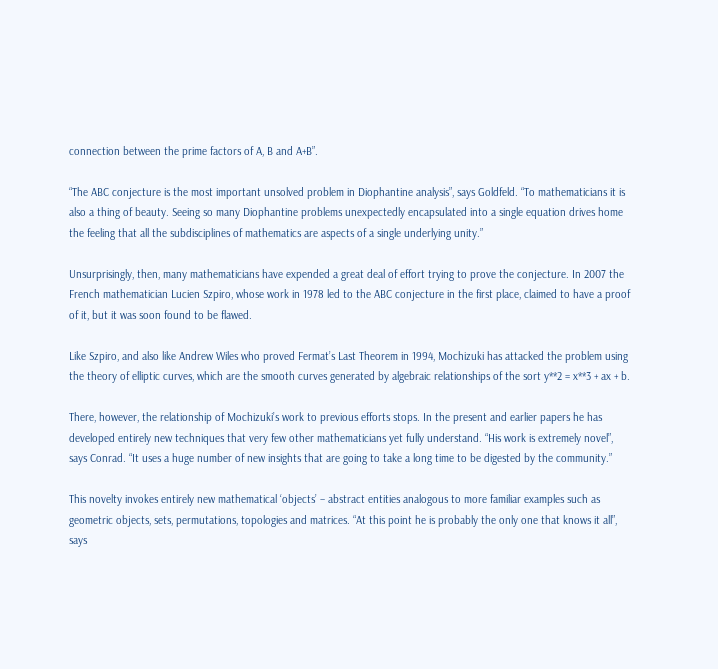connection between the prime factors of A, B and A+B”.

“The ABC conjecture is the most important unsolved problem in Diophantine analysis”, says Goldfeld. “To mathematicians it is also a thing of beauty. Seeing so many Diophantine problems unexpectedly encapsulated into a single equation drives home the feeling that all the subdisciplines of mathematics are aspects of a single underlying unity.”

Unsurprisingly, then, many mathematicians have expended a great deal of effort trying to prove the conjecture. In 2007 the French mathematician Lucien Szpiro, whose work in 1978 led to the ABC conjecture in the first place, claimed to have a proof of it, but it was soon found to be flawed.

Like Szpiro, and also like Andrew Wiles who proved Fermat’s Last Theorem in 1994, Mochizuki has attacked the problem using the theory of elliptic curves, which are the smooth curves generated by algebraic relationships of the sort y**2 = x**3 + ax + b.

There, however, the relationship of Mochizuki’s work to previous efforts stops. In the present and earlier papers he has developed entirely new techniques that very few other mathematicians yet fully understand. “His work is extremely novel”, says Conrad. “It uses a huge number of new insights that are going to take a long time to be digested by the community.”

This novelty invokes entirely new mathematical ‘objects’ – abstract entities analogous to more familiar examples such as geometric objects, sets, permutations, topologies and matrices. “At this point he is probably the only one that knows it all”, says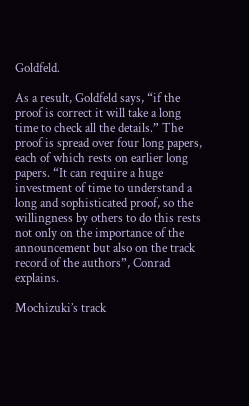Goldfeld.

As a result, Goldfeld says, “if the proof is correct it will take a long time to check all the details.” The proof is spread over four long papers, each of which rests on earlier long papers. “It can require a huge investment of time to understand a long and sophisticated proof, so the willingness by others to do this rests not only on the importance of the announcement but also on the track record of the authors”, Conrad explains.

Mochizuki’s track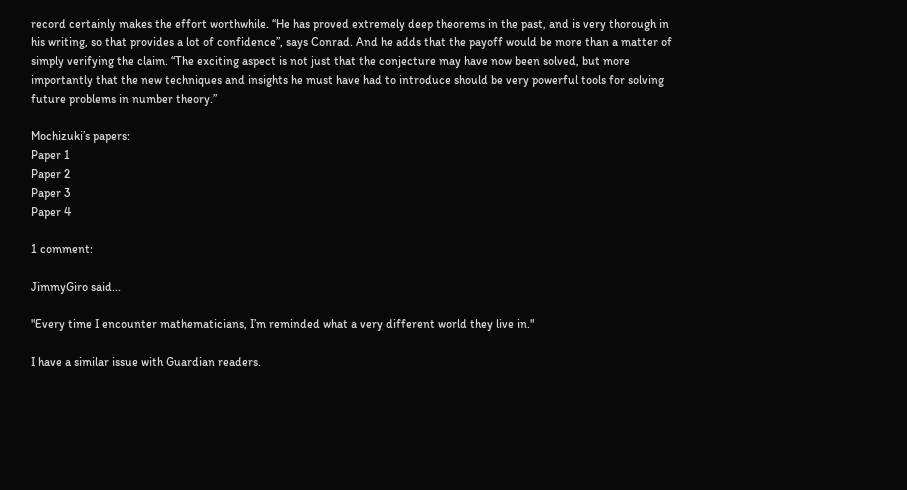record certainly makes the effort worthwhile. “He has proved extremely deep theorems in the past, and is very thorough in his writing, so that provides a lot of confidence”, says Conrad. And he adds that the payoff would be more than a matter of simply verifying the claim. “The exciting aspect is not just that the conjecture may have now been solved, but more importantly that the new techniques and insights he must have had to introduce should be very powerful tools for solving future problems in number theory.”

Mochizuki’s papers:
Paper 1
Paper 2
Paper 3
Paper 4

1 comment:

JimmyGiro said...

"Every time I encounter mathematicians, I’m reminded what a very different world they live in."

I have a similar issue with Guardian readers.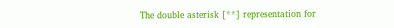The double asterisk [**] representation for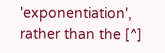'exponentiation', rather than the [^]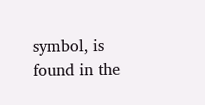symbol, is found in the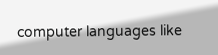computer languages like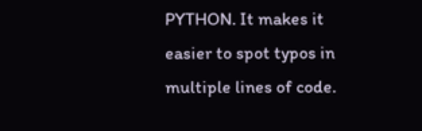PYTHON. It makes it easier to spot typos in multiple lines of code.